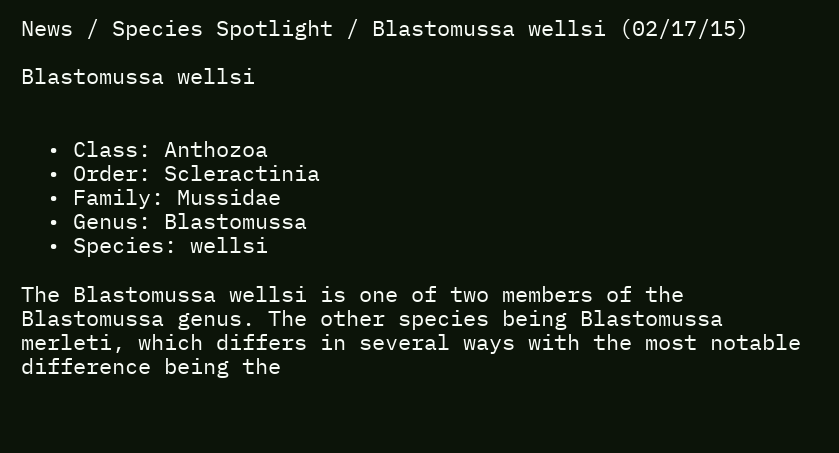News / Species Spotlight / Blastomussa wellsi (02/17/15)

Blastomussa wellsi


  • Class: Anthozoa
  • Order: Scleractinia
  • Family: Mussidae
  • Genus: Blastomussa
  • Species: wellsi

The Blastomussa wellsi is one of two members of the Blastomussa genus. The other species being Blastomussa merleti, which differs in several ways with the most notable difference being the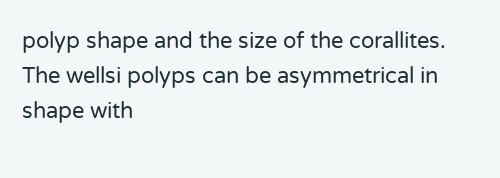polyp shape and the size of the corallites. The wellsi polyps can be asymmetrical in shape with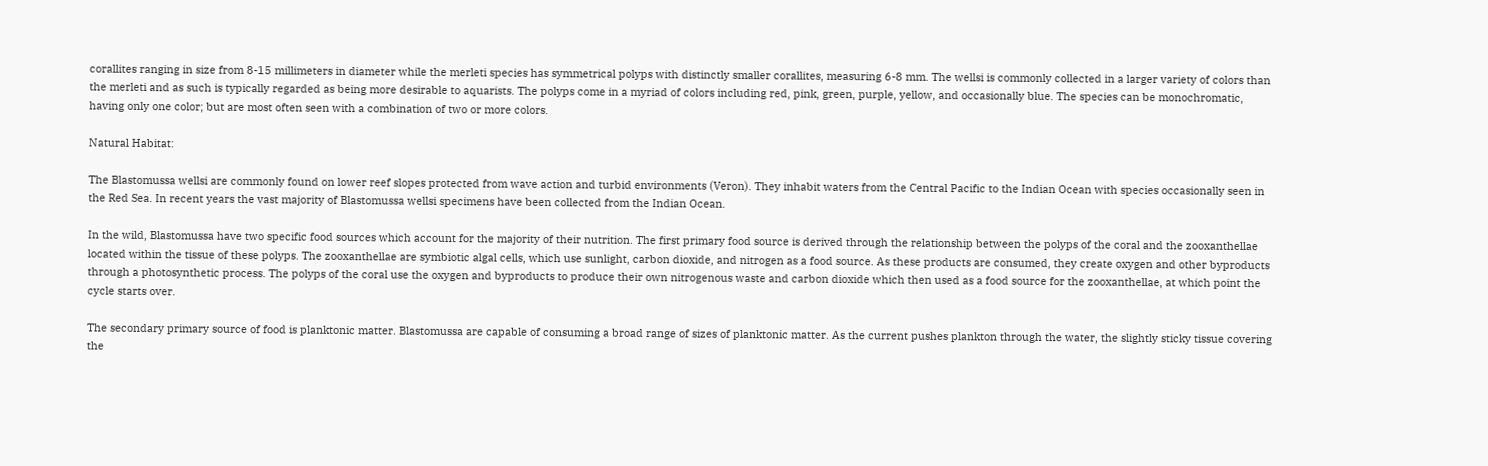corallites ranging in size from 8-15 millimeters in diameter while the merleti species has symmetrical polyps with distinctly smaller corallites, measuring 6-8 mm. The wellsi is commonly collected in a larger variety of colors than the merleti and as such is typically regarded as being more desirable to aquarists. The polyps come in a myriad of colors including red, pink, green, purple, yellow, and occasionally blue. The species can be monochromatic, having only one color; but are most often seen with a combination of two or more colors.

Natural Habitat:

The Blastomussa wellsi are commonly found on lower reef slopes protected from wave action and turbid environments (Veron). They inhabit waters from the Central Pacific to the Indian Ocean with species occasionally seen in the Red Sea. In recent years the vast majority of Blastomussa wellsi specimens have been collected from the Indian Ocean.

In the wild, Blastomussa have two specific food sources which account for the majority of their nutrition. The first primary food source is derived through the relationship between the polyps of the coral and the zooxanthellae located within the tissue of these polyps. The zooxanthellae are symbiotic algal cells, which use sunlight, carbon dioxide, and nitrogen as a food source. As these products are consumed, they create oxygen and other byproducts through a photosynthetic process. The polyps of the coral use the oxygen and byproducts to produce their own nitrogenous waste and carbon dioxide which then used as a food source for the zooxanthellae, at which point the cycle starts over.

The secondary primary source of food is planktonic matter. Blastomussa are capable of consuming a broad range of sizes of planktonic matter. As the current pushes plankton through the water, the slightly sticky tissue covering the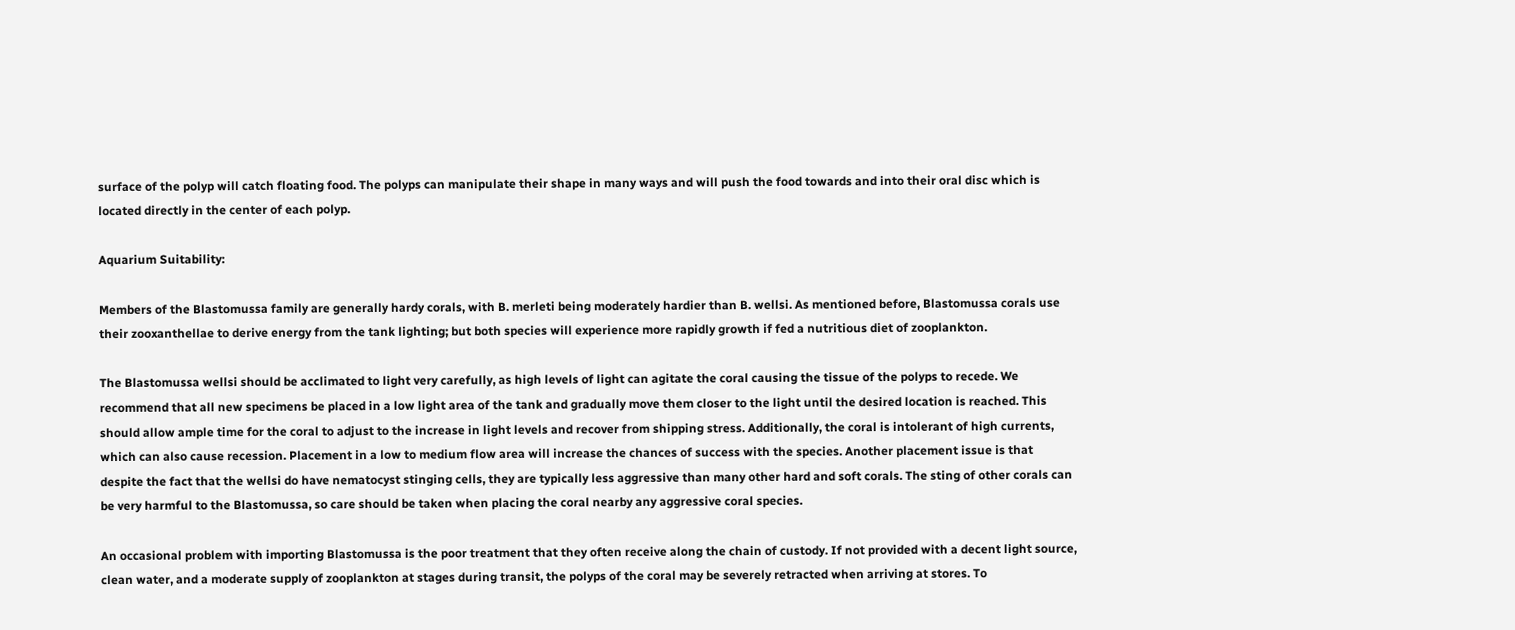surface of the polyp will catch floating food. The polyps can manipulate their shape in many ways and will push the food towards and into their oral disc which is located directly in the center of each polyp.

Aquarium Suitability:

Members of the Blastomussa family are generally hardy corals, with B. merleti being moderately hardier than B. wellsi. As mentioned before, Blastomussa corals use their zooxanthellae to derive energy from the tank lighting; but both species will experience more rapidly growth if fed a nutritious diet of zooplankton.

The Blastomussa wellsi should be acclimated to light very carefully, as high levels of light can agitate the coral causing the tissue of the polyps to recede. We recommend that all new specimens be placed in a low light area of the tank and gradually move them closer to the light until the desired location is reached. This should allow ample time for the coral to adjust to the increase in light levels and recover from shipping stress. Additionally, the coral is intolerant of high currents, which can also cause recession. Placement in a low to medium flow area will increase the chances of success with the species. Another placement issue is that despite the fact that the wellsi do have nematocyst stinging cells, they are typically less aggressive than many other hard and soft corals. The sting of other corals can be very harmful to the Blastomussa, so care should be taken when placing the coral nearby any aggressive coral species.

An occasional problem with importing Blastomussa is the poor treatment that they often receive along the chain of custody. If not provided with a decent light source, clean water, and a moderate supply of zooplankton at stages during transit, the polyps of the coral may be severely retracted when arriving at stores. To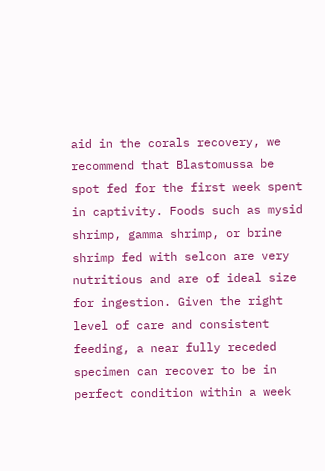aid in the corals recovery, we recommend that Blastomussa be spot fed for the first week spent in captivity. Foods such as mysid shrimp, gamma shrimp, or brine shrimp fed with selcon are very nutritious and are of ideal size for ingestion. Given the right level of care and consistent feeding, a near fully receded specimen can recover to be in perfect condition within a week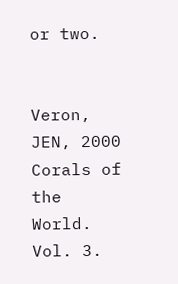or two.


Veron, JEN, 2000 Corals of the World. Vol. 3.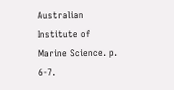Australian Institute of Marine Science. p. 6-7.